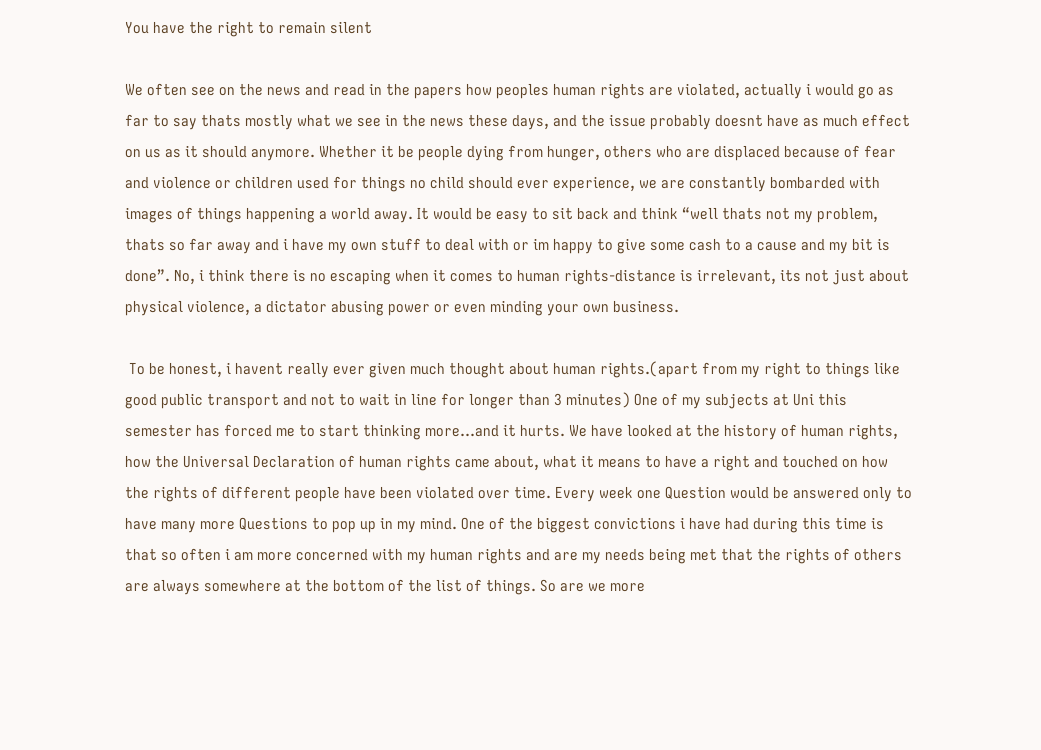You have the right to remain silent

We often see on the news and read in the papers how peoples human rights are violated, actually i would go as far to say thats mostly what we see in the news these days, and the issue probably doesnt have as much effect on us as it should anymore. Whether it be people dying from hunger, others who are displaced because of fear and violence or children used for things no child should ever experience, we are constantly bombarded with images of things happening a world away. It would be easy to sit back and think “well thats not my problem, thats so far away and i have my own stuff to deal with or im happy to give some cash to a cause and my bit is done”. No, i think there is no escaping when it comes to human rights-distance is irrelevant, its not just about physical violence, a dictator abusing power or even minding your own business.

 To be honest, i havent really ever given much thought about human rights.(apart from my right to things like good public transport and not to wait in line for longer than 3 minutes) One of my subjects at Uni this semester has forced me to start thinking more…and it hurts. We have looked at the history of human rights, how the Universal Declaration of human rights came about, what it means to have a right and touched on how the rights of different people have been violated over time. Every week one Question would be answered only to have many more Questions to pop up in my mind. One of the biggest convictions i have had during this time is that so often i am more concerned with my human rights and are my needs being met that the rights of others are always somewhere at the bottom of the list of things. So are we more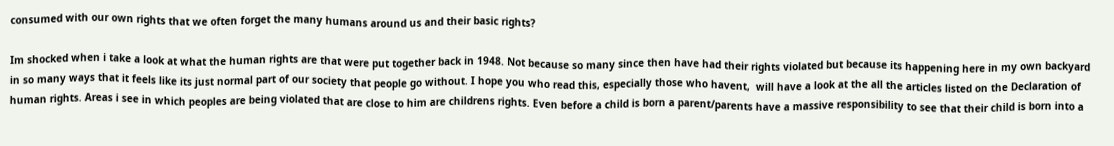consumed with our own rights that we often forget the many humans around us and their basic rights?

Im shocked when i take a look at what the human rights are that were put together back in 1948. Not because so many since then have had their rights violated but because its happening here in my own backyard in so many ways that it feels like its just normal part of our society that people go without. I hope you who read this, especially those who havent,  will have a look at the all the articles listed on the Declaration of human rights. Areas i see in which peoples are being violated that are close to him are childrens rights. Even before a child is born a parent/parents have a massive responsibility to see that their child is born into a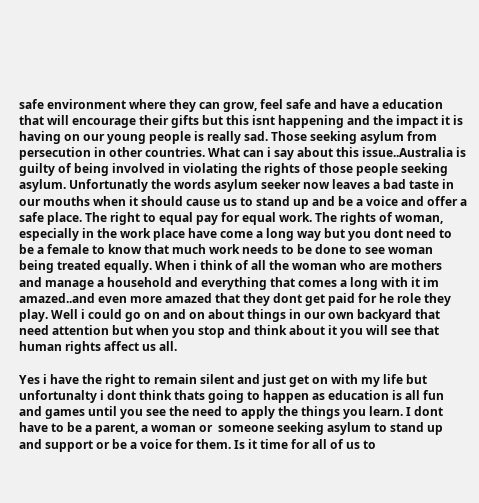safe environment where they can grow, feel safe and have a education that will encourage their gifts but this isnt happening and the impact it is having on our young people is really sad. Those seeking asylum from persecution in other countries. What can i say about this issue..Australia is guilty of being involved in violating the rights of those people seeking asylum. Unfortunatly the words asylum seeker now leaves a bad taste in our mouths when it should cause us to stand up and be a voice and offer a safe place. The right to equal pay for equal work. The rights of woman, especially in the work place have come a long way but you dont need to be a female to know that much work needs to be done to see woman being treated equally. When i think of all the woman who are mothers and manage a household and everything that comes a long with it im amazed..and even more amazed that they dont get paid for he role they play. Well i could go on and on about things in our own backyard that need attention but when you stop and think about it you will see that human rights affect us all.

Yes i have the right to remain silent and just get on with my life but unfortunalty i dont think thats going to happen as education is all fun and games until you see the need to apply the things you learn. I dont have to be a parent, a woman or  someone seeking asylum to stand up and support or be a voice for them. Is it time for all of us to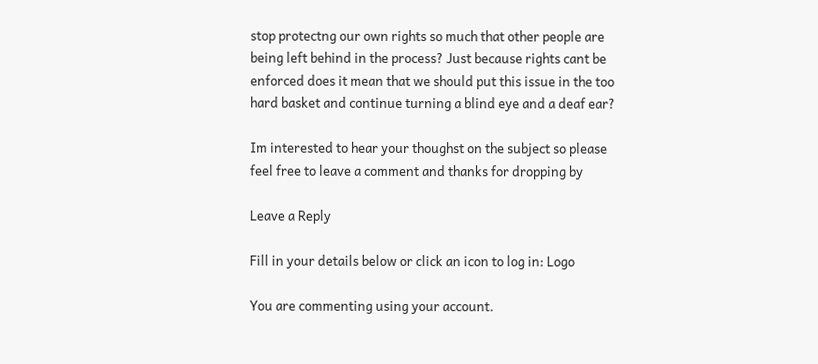stop protectng our own rights so much that other people are being left behind in the process? Just because rights cant be enforced does it mean that we should put this issue in the too hard basket and continue turning a blind eye and a deaf ear?

Im interested to hear your thoughst on the subject so please feel free to leave a comment and thanks for dropping by

Leave a Reply

Fill in your details below or click an icon to log in: Logo

You are commenting using your account.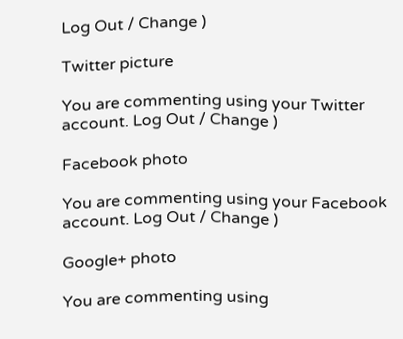Log Out / Change )

Twitter picture

You are commenting using your Twitter account. Log Out / Change )

Facebook photo

You are commenting using your Facebook account. Log Out / Change )

Google+ photo

You are commenting using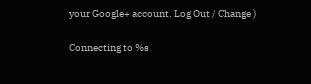your Google+ account. Log Out / Change )

Connecting to %s